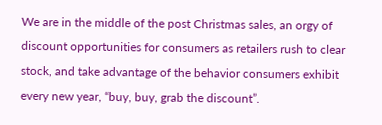We are in the middle of the post Christmas sales, an orgy of discount opportunities for consumers as retailers rush to clear stock, and take advantage of the behavior consumers exhibit every new year, “buy, buy, grab the discount”.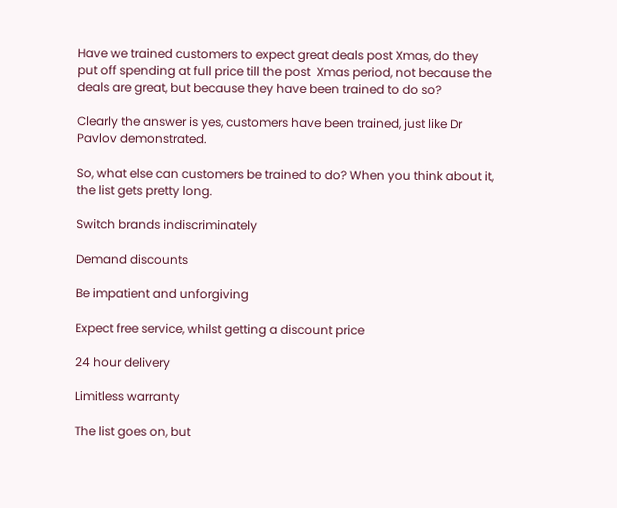Have we trained customers to expect great deals post Xmas, do they put off spending at full price till the post  Xmas period, not because the deals are great, but because they have been trained to do so?

Clearly the answer is yes, customers have been trained, just like Dr Pavlov demonstrated.

So, what else can customers be trained to do? When you think about it, the list gets pretty long.

Switch brands indiscriminately

Demand discounts

Be impatient and unforgiving

Expect free service, whilst getting a discount price

24 hour delivery

Limitless warranty

The list goes on, but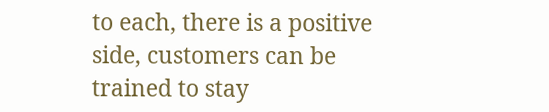to each, there is a positive side, customers can be trained to stay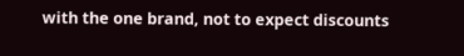with the one brand, not to expect discounts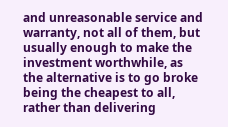and unreasonable service and warranty, not all of them, but usually enough to make the investment worthwhile, as the alternative is to go broke being the cheapest to all, rather than delivering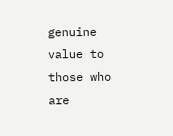genuine value to those who are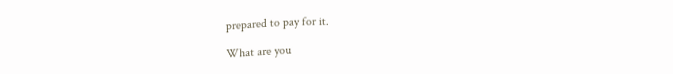prepared to pay for it.

What are you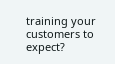training your customers to expect?